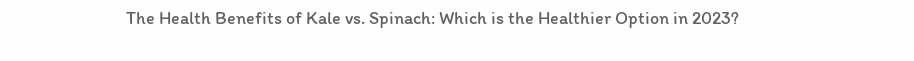The Health Benefits of Kale vs. Spinach: Which is the Healthier Option in 2023?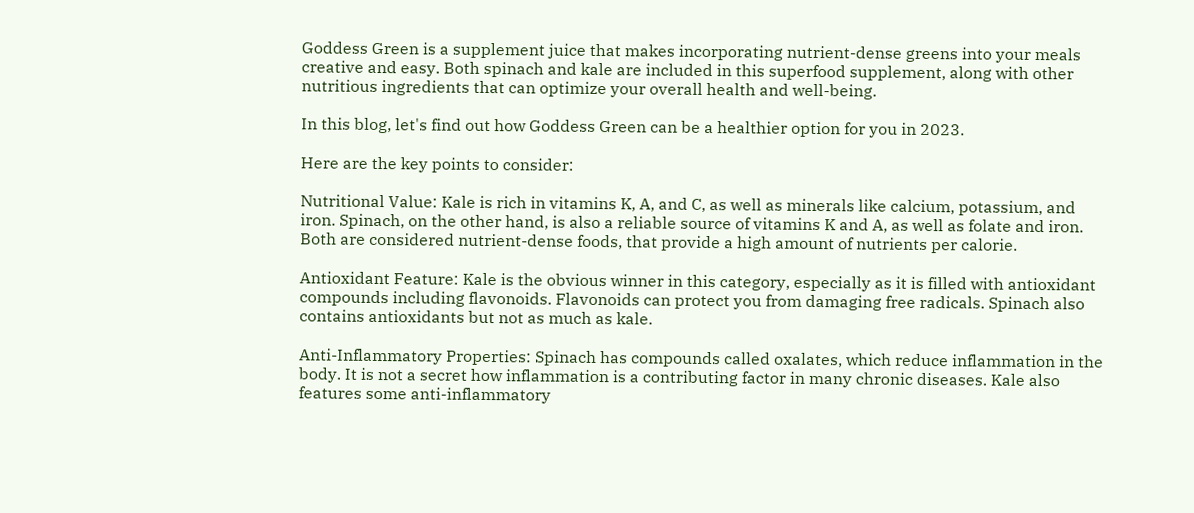Goddess Green is a supplement juice that makes incorporating nutrient-dense greens into your meals creative and easy. Both spinach and kale are included in this superfood supplement, along with other nutritious ingredients that can optimize your overall health and well-being.

In this blog, let's find out how Goddess Green can be a healthier option for you in 2023.

Here are the key points to consider:

Nutritional Value: Kale is rich in vitamins K, A, and C, as well as minerals like calcium, potassium, and iron. Spinach, on the other hand, is also a reliable source of vitamins K and A, as well as folate and iron. Both are considered nutrient-dense foods, that provide a high amount of nutrients per calorie.

Antioxidant Feature: Kale is the obvious winner in this category, especially as it is filled with antioxidant compounds including flavonoids. Flavonoids can protect you from damaging free radicals. Spinach also contains antioxidants but not as much as kale.

Anti-Inflammatory Properties: Spinach has compounds called oxalates, which reduce inflammation in the body. It is not a secret how inflammation is a contributing factor in many chronic diseases. Kale also features some anti-inflammatory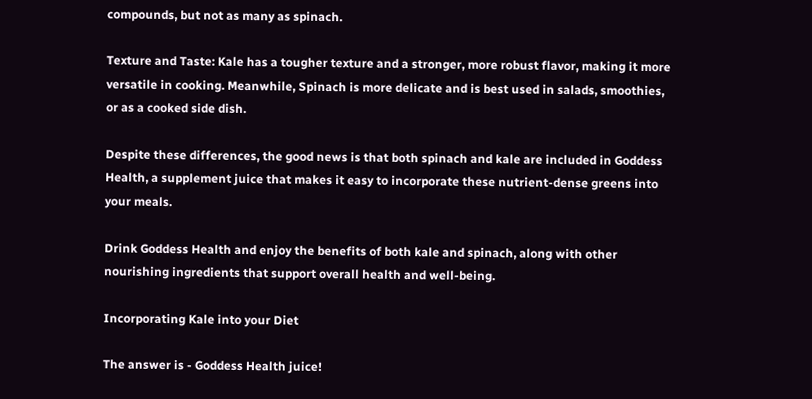compounds, but not as many as spinach.

Texture and Taste: Kale has a tougher texture and a stronger, more robust flavor, making it more versatile in cooking. Meanwhile, Spinach is more delicate and is best used in salads, smoothies, or as a cooked side dish.

Despite these differences, the good news is that both spinach and kale are included in Goddess Health, a supplement juice that makes it easy to incorporate these nutrient-dense greens into your meals.

Drink Goddess Health and enjoy the benefits of both kale and spinach, along with other nourishing ingredients that support overall health and well-being.

Incorporating Kale into your Diet

The answer is - Goddess Health juice!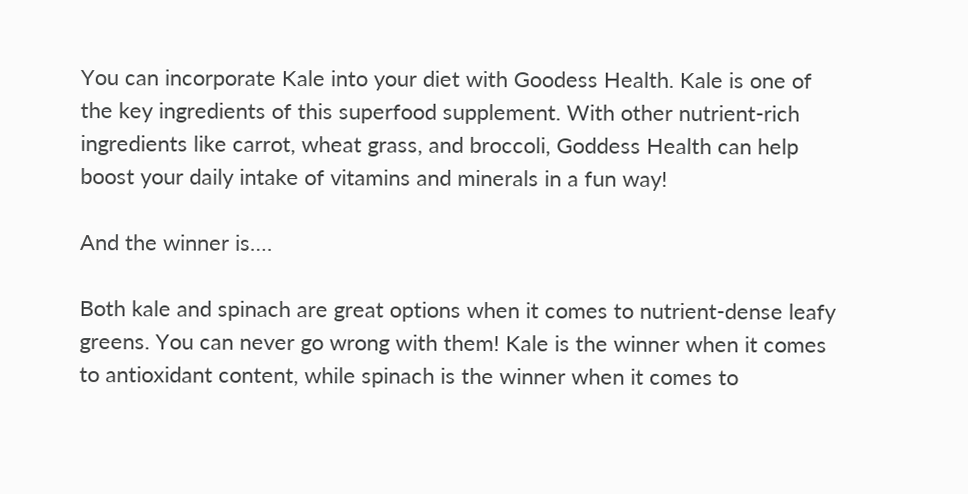You can incorporate Kale into your diet with Goodess Health. Kale is one of the key ingredients of this superfood supplement. With other nutrient-rich ingredients like carrot, wheat grass, and broccoli, Goddess Health can help boost your daily intake of vitamins and minerals in a fun way!

And the winner is….

Both kale and spinach are great options when it comes to nutrient-dense leafy greens. You can never go wrong with them! Kale is the winner when it comes to antioxidant content, while spinach is the winner when it comes to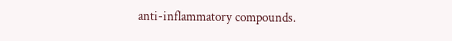anti-inflammatory compounds.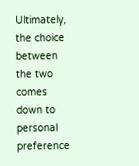Ultimately, the choice between the two comes down to personal preference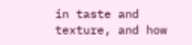in taste and texture, and how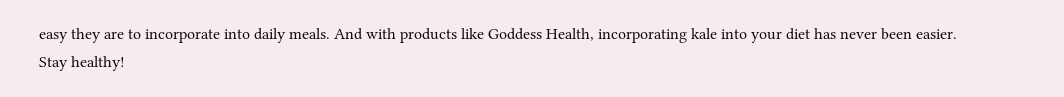easy they are to incorporate into daily meals. And with products like Goddess Health, incorporating kale into your diet has never been easier. Stay healthy!